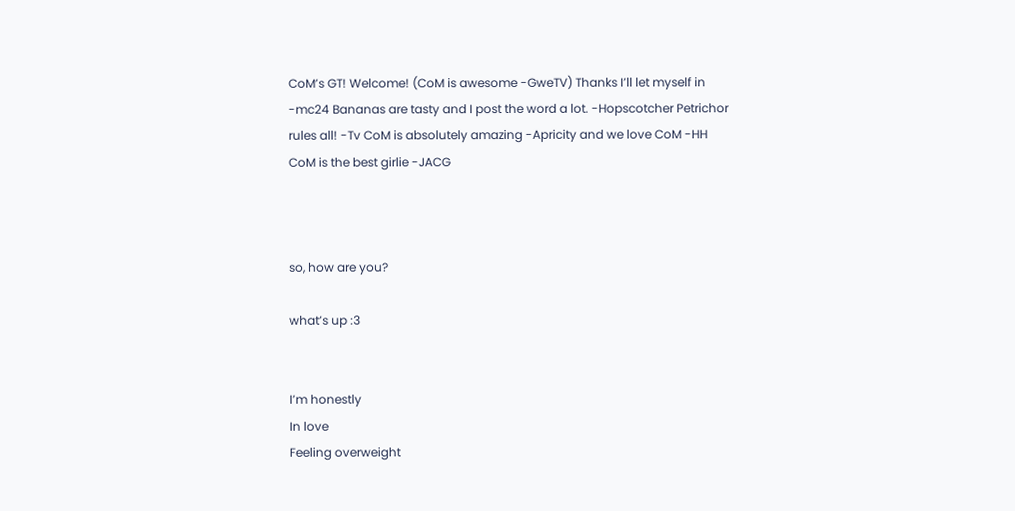CoM’s GT! Welcome! (CoM is awesome -GweTV) Thanks I’ll let myself in -mc24 Bananas are tasty and I post the word a lot. -Hopscotcher Petrichor rules all! -Tv CoM is absolutely amazing -Apricity and we love CoM -HH CoM is the best girlie -JACG



so, how are you?

what’s up :3


I’m honestly
In love
Feeling overweight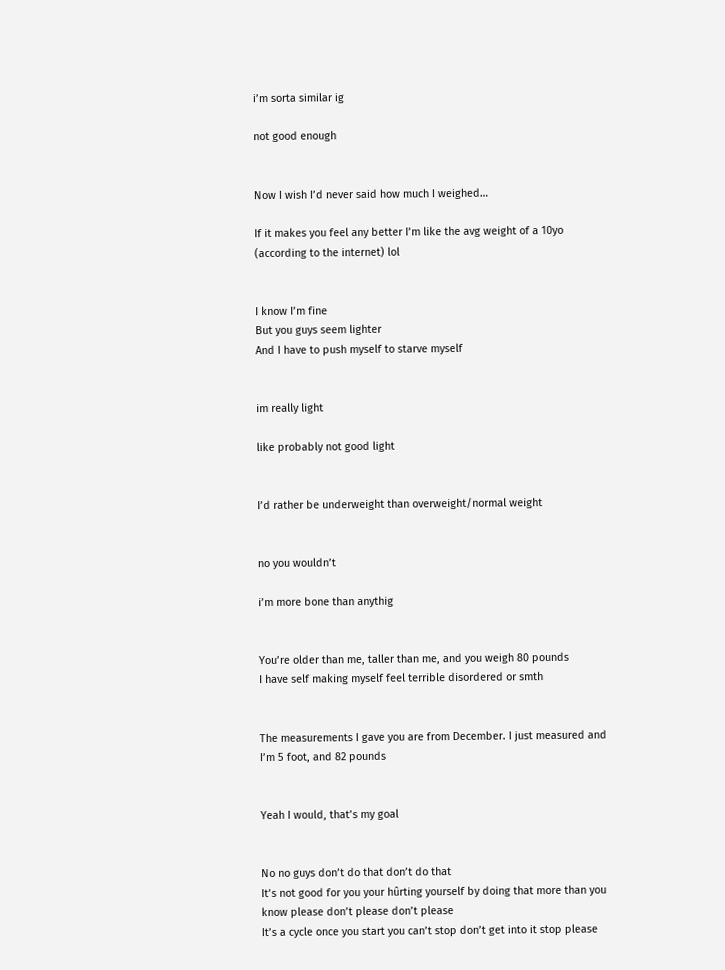i’m sorta similar ig

not good enough


Now I wish I’d never said how much I weighed…

If it makes you feel any better I’m like the avg weight of a 10yo (according to the internet) lol


I know I’m fine
But you guys seem lighter
And I have to push myself to starve myself


im really light

like probably not good light


I’d rather be underweight than overweight/normal weight


no you wouldn’t

i’m more bone than anythig


You’re older than me, taller than me, and you weigh 80 pounds
I have self making myself feel terrible disordered or smth


The measurements I gave you are from December. I just measured and I’m 5 foot, and 82 pounds


Yeah I would, that’s my goal


No no guys don’t do that don’t do that
It’s not good for you your hûrting yourself by doing that more than you know please don’t please don’t please
It’s a cycle once you start you can’t stop don’t get into it stop please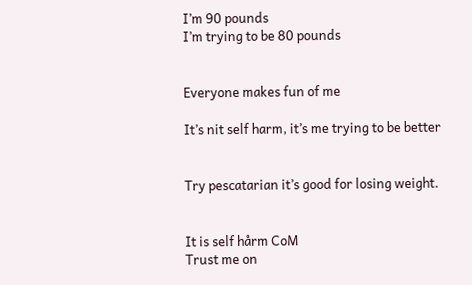I’m 90 pounds
I’m trying to be 80 pounds


Everyone makes fun of me

It’s nit self harm, it’s me trying to be better


Try pescatarian it’s good for losing weight.


It is self hårm CoM
Trust me on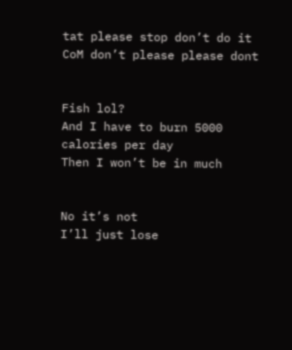tat please stop don’t do it CoM don’t please please dont


Fish lol?
And I have to burn 5000 calories per day
Then I won’t be in much


No it’s not
I’ll just lose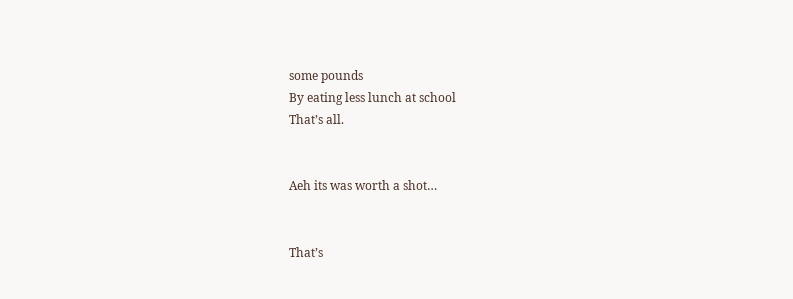some pounds
By eating less lunch at school
That’s all.


Aeh its was worth a shot…


That’s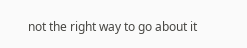not the right way to go about it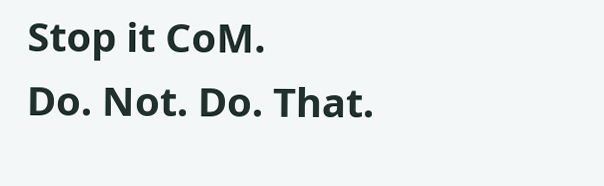Stop it CoM.
Do. Not. Do. That.